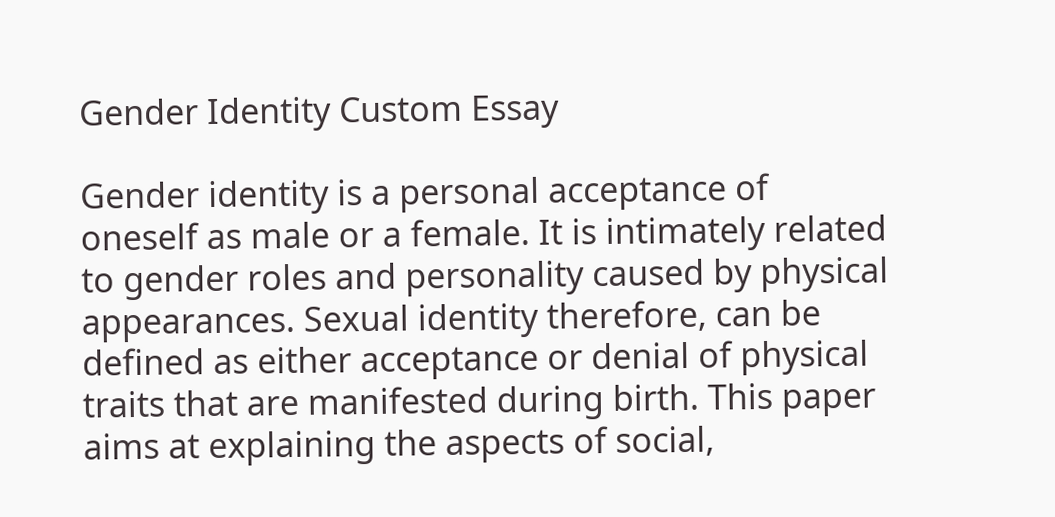Gender Identity Custom Essay

Gender identity is a personal acceptance of oneself as male or a female. It is intimately related to gender roles and personality caused by physical appearances. Sexual identity therefore, can be defined as either acceptance or denial of physical traits that are manifested during birth. This paper aims at explaining the aspects of social,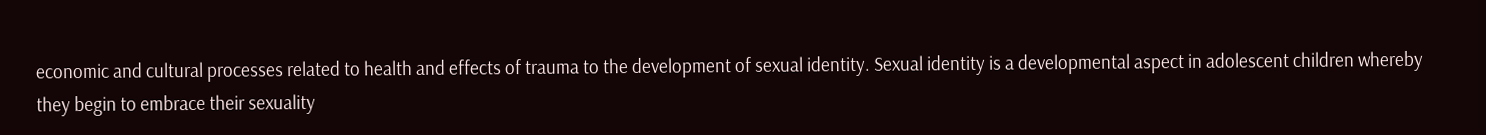economic and cultural processes related to health and effects of trauma to the development of sexual identity. Sexual identity is a developmental aspect in adolescent children whereby they begin to embrace their sexuality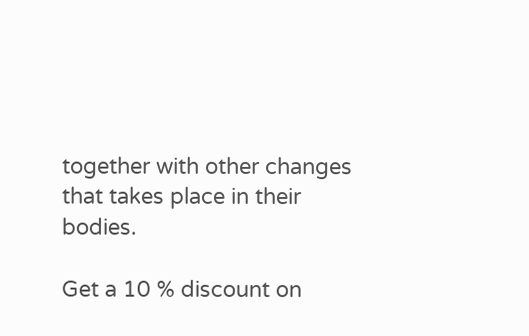together with other changes that takes place in their bodies.

Get a 10 % discount on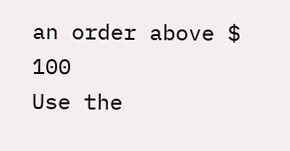an order above $ 100
Use the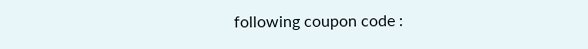following coupon code :